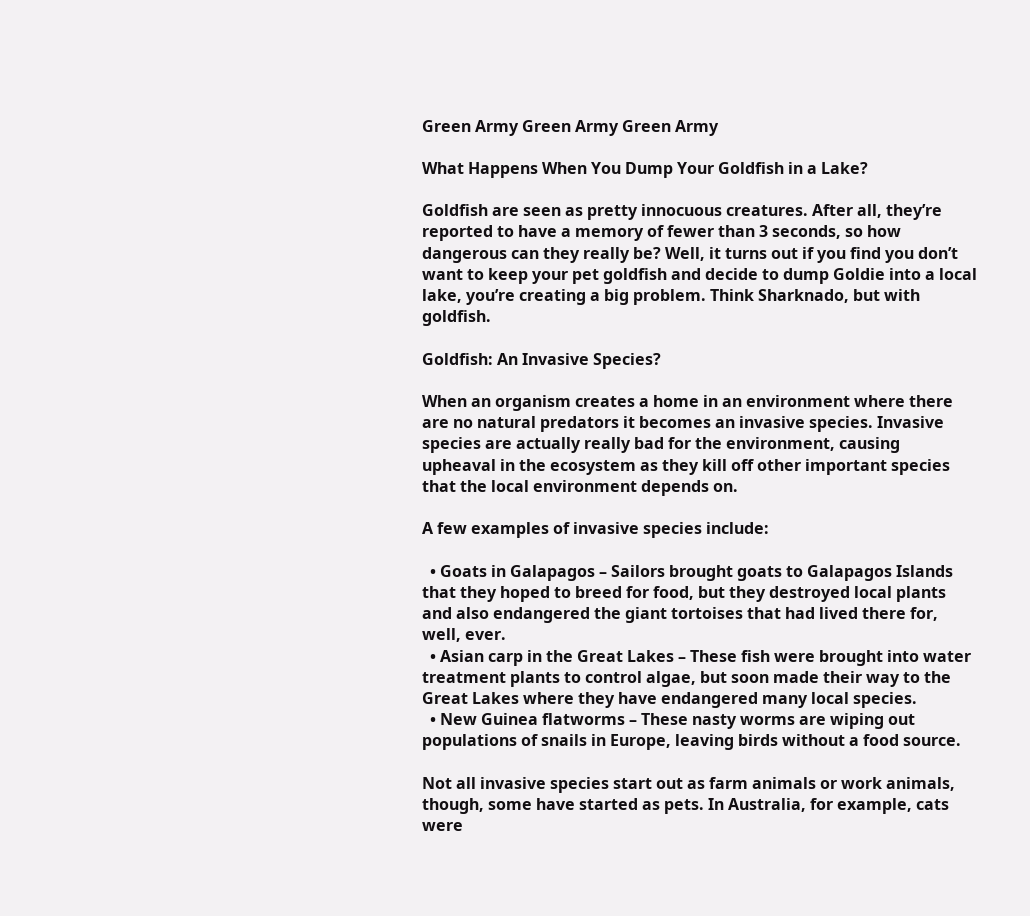Green Army Green Army Green Army

What Happens When You Dump Your Goldfish in a Lake?

Goldfish are seen as pretty innocuous creatures. After all, they’re reported to have a memory of fewer than 3 seconds, so how dangerous can they really be? Well, it turns out if you find you don’t want to keep your pet goldfish and decide to dump Goldie into a local lake, you’re creating a big problem. Think Sharknado, but with goldfish.

Goldfish: An Invasive Species?

When an organism creates a home in an environment where there are no natural predators it becomes an invasive species. Invasive species are actually really bad for the environment, causing upheaval in the ecosystem as they kill off other important species that the local environment depends on.

A few examples of invasive species include:

  • Goats in Galapagos – Sailors brought goats to Galapagos Islands that they hoped to breed for food, but they destroyed local plants and also endangered the giant tortoises that had lived there for, well, ever.
  • Asian carp in the Great Lakes – These fish were brought into water treatment plants to control algae, but soon made their way to the Great Lakes where they have endangered many local species.
  • New Guinea flatworms – These nasty worms are wiping out populations of snails in Europe, leaving birds without a food source.

Not all invasive species start out as farm animals or work animals, though, some have started as pets. In Australia, for example, cats were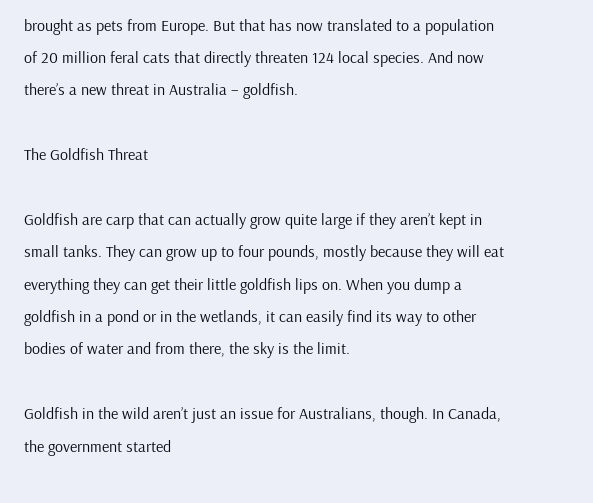brought as pets from Europe. But that has now translated to a population of 20 million feral cats that directly threaten 124 local species. And now there’s a new threat in Australia – goldfish.

The Goldfish Threat

Goldfish are carp that can actually grow quite large if they aren’t kept in small tanks. They can grow up to four pounds, mostly because they will eat everything they can get their little goldfish lips on. When you dump a goldfish in a pond or in the wetlands, it can easily find its way to other bodies of water and from there, the sky is the limit.

Goldfish in the wild aren’t just an issue for Australians, though. In Canada, the government started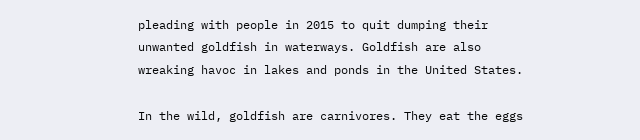pleading with people in 2015 to quit dumping their unwanted goldfish in waterways. Goldfish are also wreaking havoc in lakes and ponds in the United States.

In the wild, goldfish are carnivores. They eat the eggs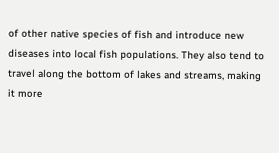of other native species of fish and introduce new diseases into local fish populations. They also tend to travel along the bottom of lakes and streams, making it more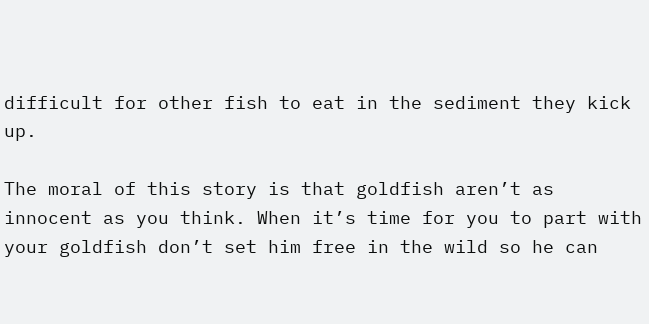difficult for other fish to eat in the sediment they kick up.

The moral of this story is that goldfish aren’t as innocent as you think. When it’s time for you to part with your goldfish don’t set him free in the wild so he can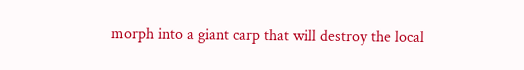morph into a giant carp that will destroy the local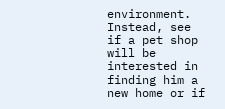environment. Instead, see if a pet shop will be interested in finding him a new home or if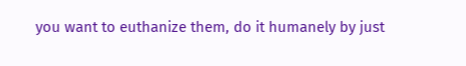you want to euthanize them, do it humanely by just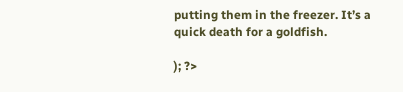putting them in the freezer. It’s a quick death for a goldfish.

); ?>